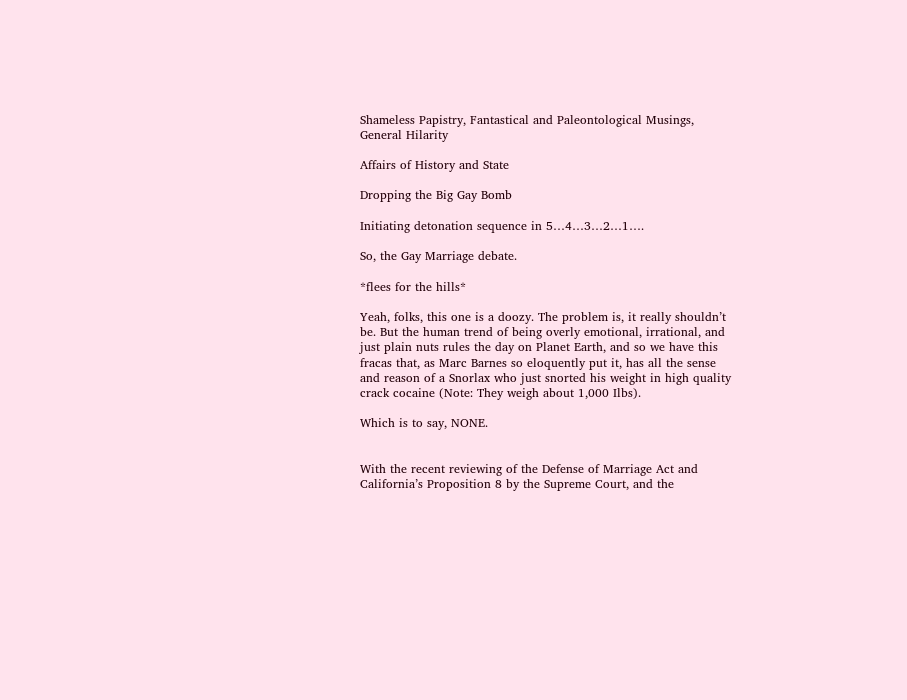Shameless Papistry, Fantastical and Paleontological Musings, General Hilarity

Affairs of History and State

Dropping the Big Gay Bomb

Initiating detonation sequence in 5…4…3…2…1….

So, the Gay Marriage debate.

*flees for the hills*

Yeah, folks, this one is a doozy. The problem is, it really shouldn’t be. But the human trend of being overly emotional, irrational, and just plain nuts rules the day on Planet Earth, and so we have this fracas that, as Marc Barnes so eloquently put it, has all the sense and reason of a Snorlax who just snorted his weight in high quality crack cocaine (Note: They weigh about 1,000 Ilbs).

Which is to say, NONE.


With the recent reviewing of the Defense of Marriage Act and California’s Proposition 8 by the Supreme Court, and the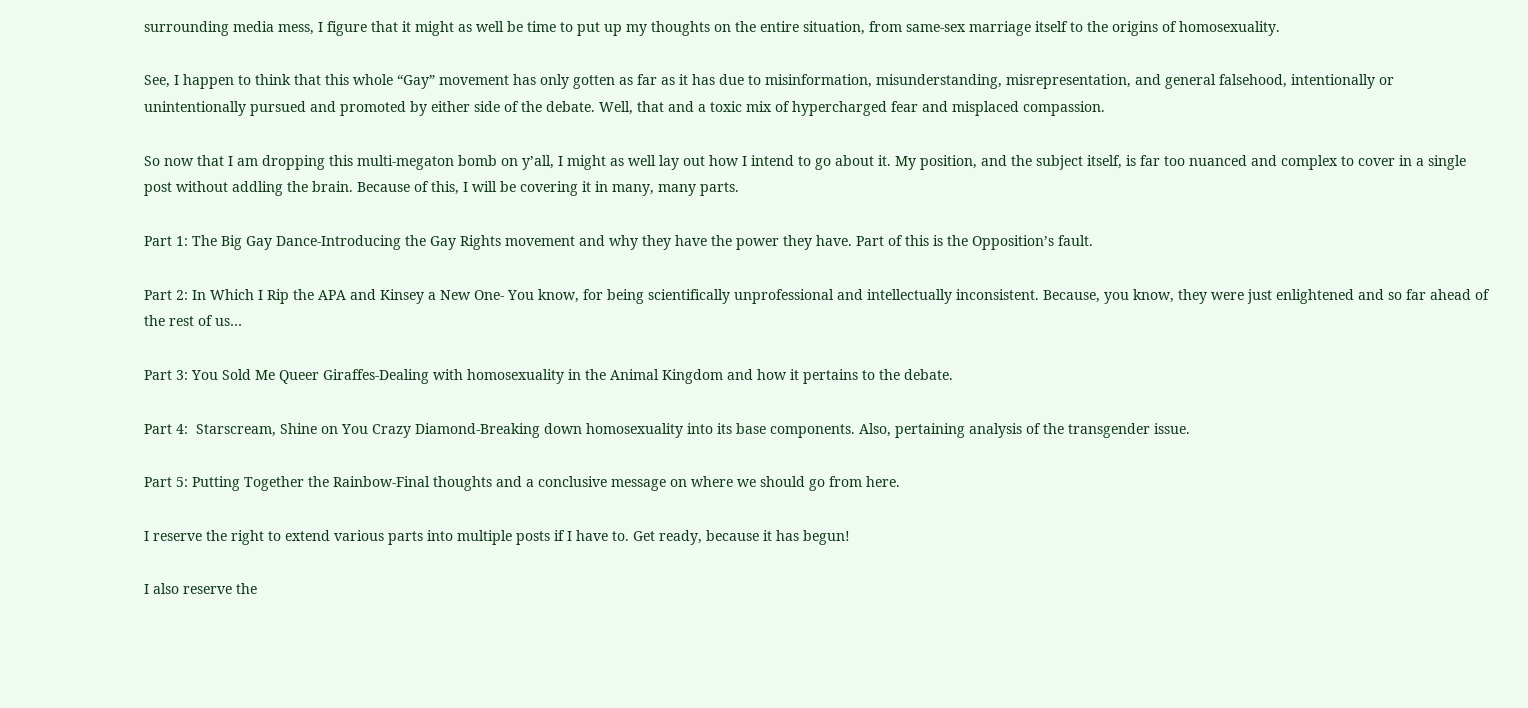surrounding media mess, I figure that it might as well be time to put up my thoughts on the entire situation, from same-sex marriage itself to the origins of homosexuality.

See, I happen to think that this whole “Gay” movement has only gotten as far as it has due to misinformation, misunderstanding, misrepresentation, and general falsehood, intentionally or unintentionally pursued and promoted by either side of the debate. Well, that and a toxic mix of hypercharged fear and misplaced compassion.

So now that I am dropping this multi-megaton bomb on y’all, I might as well lay out how I intend to go about it. My position, and the subject itself, is far too nuanced and complex to cover in a single post without addling the brain. Because of this, I will be covering it in many, many parts.

Part 1: The Big Gay Dance-Introducing the Gay Rights movement and why they have the power they have. Part of this is the Opposition’s fault.

Part 2: In Which I Rip the APA and Kinsey a New One- You know, for being scientifically unprofessional and intellectually inconsistent. Because, you know, they were just enlightened and so far ahead of the rest of us…

Part 3: You Sold Me Queer Giraffes-Dealing with homosexuality in the Animal Kingdom and how it pertains to the debate.

Part 4:  Starscream, Shine on You Crazy Diamond-Breaking down homosexuality into its base components. Also, pertaining analysis of the transgender issue.

Part 5: Putting Together the Rainbow-Final thoughts and a conclusive message on where we should go from here.

I reserve the right to extend various parts into multiple posts if I have to. Get ready, because it has begun!

I also reserve the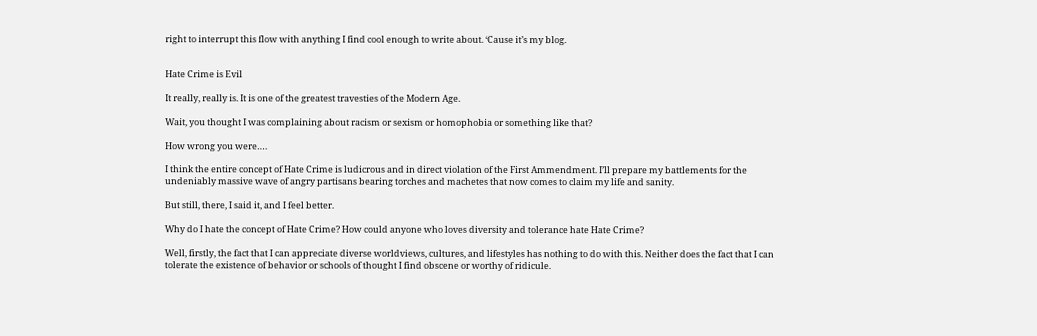right to interrupt this flow with anything I find cool enough to write about. ‘Cause it’s my blog.


Hate Crime is Evil

It really, really is. It is one of the greatest travesties of the Modern Age.

Wait, you thought I was complaining about racism or sexism or homophobia or something like that?

How wrong you were….

I think the entire concept of Hate Crime is ludicrous and in direct violation of the First Ammendment. I’ll prepare my battlements for the undeniably massive wave of angry partisans bearing torches and machetes that now comes to claim my life and sanity.

But still, there, I said it, and I feel better.

Why do I hate the concept of Hate Crime? How could anyone who loves diversity and tolerance hate Hate Crime?

Well, firstly, the fact that I can appreciate diverse worldviews, cultures, and lifestyles has nothing to do with this. Neither does the fact that I can tolerate the existence of behavior or schools of thought I find obscene or worthy of ridicule.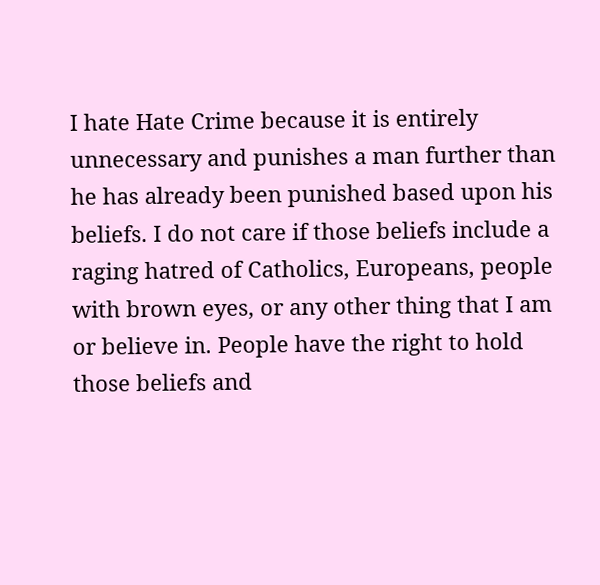I hate Hate Crime because it is entirely unnecessary and punishes a man further than he has already been punished based upon his beliefs. I do not care if those beliefs include a raging hatred of Catholics, Europeans, people with brown eyes, or any other thing that I am or believe in. People have the right to hold those beliefs and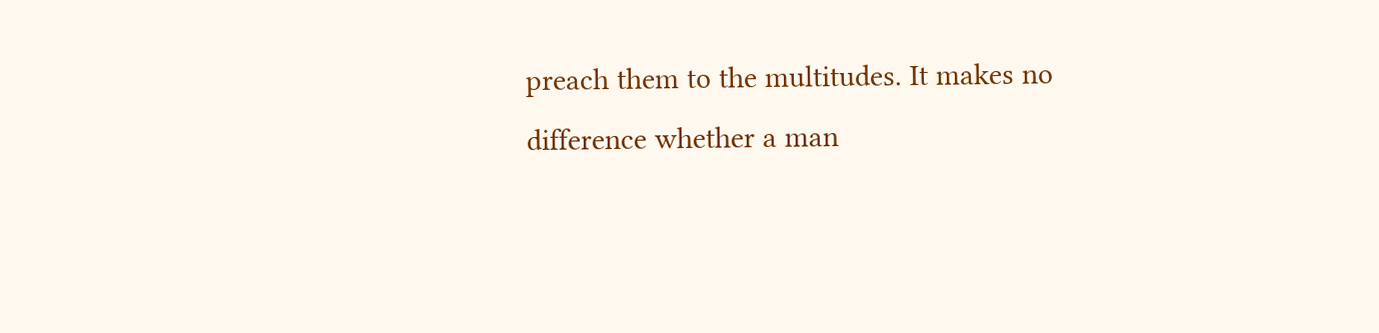preach them to the multitudes. It makes no difference whether a man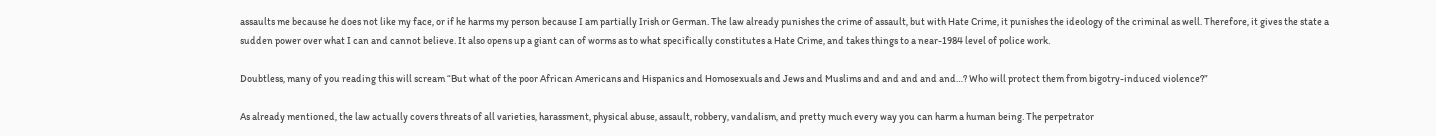assaults me because he does not like my face, or if he harms my person because I am partially Irish or German. The law already punishes the crime of assault, but with Hate Crime, it punishes the ideology of the criminal as well. Therefore, it gives the state a sudden power over what I can and cannot believe. It also opens up a giant can of worms as to what specifically constitutes a Hate Crime, and takes things to a near-1984 level of police work.

Doubtless, many of you reading this will scream “But what of the poor African Americans and Hispanics and Homosexuals and Jews and Muslims and and and and and…? Who will protect them from bigotry-induced violence?”

As already mentioned, the law actually covers threats of all varieties, harassment, physical abuse, assault, robbery, vandalism, and pretty much every way you can harm a human being. The perpetrator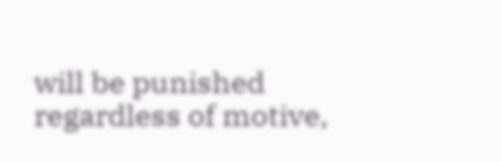will be punished regardless of motive,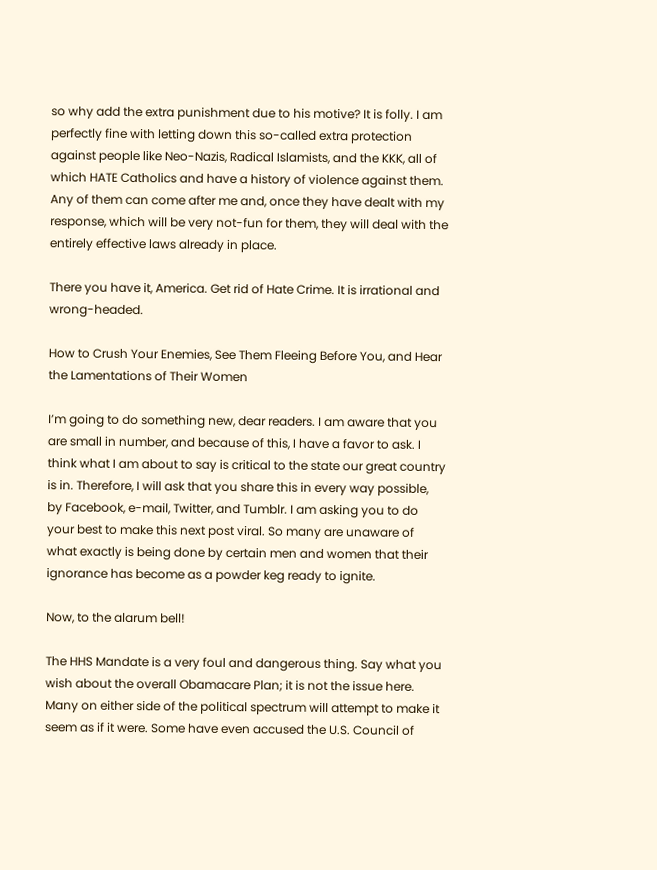so why add the extra punishment due to his motive? It is folly. I am perfectly fine with letting down this so-called extra protection against people like Neo-Nazis, Radical Islamists, and the KKK, all of which HATE Catholics and have a history of violence against them.  Any of them can come after me and, once they have dealt with my response, which will be very not-fun for them, they will deal with the entirely effective laws already in place.

There you have it, America. Get rid of Hate Crime. It is irrational and wrong-headed.

How to Crush Your Enemies, See Them Fleeing Before You, and Hear the Lamentations of Their Women

I’m going to do something new, dear readers. I am aware that you are small in number, and because of this, I have a favor to ask. I think what I am about to say is critical to the state our great country  is in. Therefore, I will ask that you share this in every way possible, by Facebook, e-mail, Twitter, and Tumblr. I am asking you to do your best to make this next post viral. So many are unaware of what exactly is being done by certain men and women that their ignorance has become as a powder keg ready to ignite.

Now, to the alarum bell!

The HHS Mandate is a very foul and dangerous thing. Say what you wish about the overall Obamacare Plan; it is not the issue here. Many on either side of the political spectrum will attempt to make it seem as if it were. Some have even accused the U.S. Council of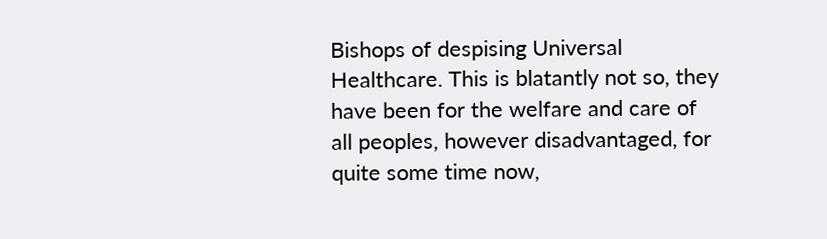Bishops of despising Universal Healthcare. This is blatantly not so, they have been for the welfare and care of all peoples, however disadvantaged, for quite some time now,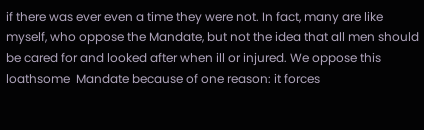if there was ever even a time they were not. In fact, many are like myself, who oppose the Mandate, but not the idea that all men should be cared for and looked after when ill or injured. We oppose this loathsome  Mandate because of one reason: it forces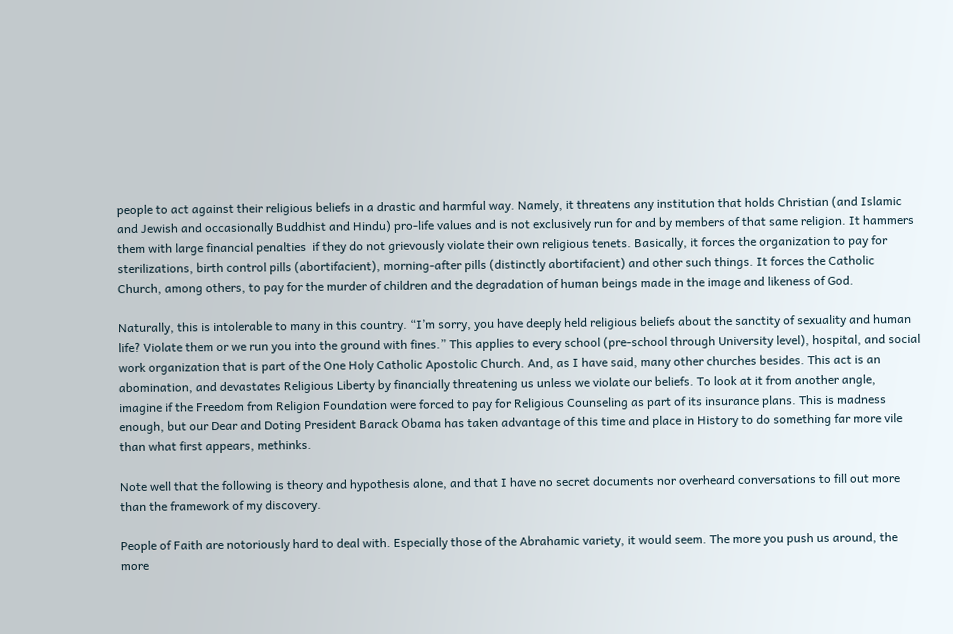people to act against their religious beliefs in a drastic and harmful way. Namely, it threatens any institution that holds Christian (and Islamic and Jewish and occasionally Buddhist and Hindu) pro-life values and is not exclusively run for and by members of that same religion. It hammers them with large financial penalties  if they do not grievously violate their own religious tenets. Basically, it forces the organization to pay for sterilizations, birth control pills (abortifacient), morning-after pills (distinctly abortifacient) and other such things. It forces the Catholic Church, among others, to pay for the murder of children and the degradation of human beings made in the image and likeness of God.

Naturally, this is intolerable to many in this country. “I’m sorry, you have deeply held religious beliefs about the sanctity of sexuality and human life? Violate them or we run you into the ground with fines.” This applies to every school (pre-school through University level), hospital, and social work organization that is part of the One Holy Catholic Apostolic Church. And, as I have said, many other churches besides. This act is an abomination, and devastates Religious Liberty by financially threatening us unless we violate our beliefs. To look at it from another angle, imagine if the Freedom from Religion Foundation were forced to pay for Religious Counseling as part of its insurance plans. This is madness enough, but our Dear and Doting President Barack Obama has taken advantage of this time and place in History to do something far more vile than what first appears, methinks.

Note well that the following is theory and hypothesis alone, and that I have no secret documents nor overheard conversations to fill out more than the framework of my discovery.

People of Faith are notoriously hard to deal with. Especially those of the Abrahamic variety, it would seem. The more you push us around, the more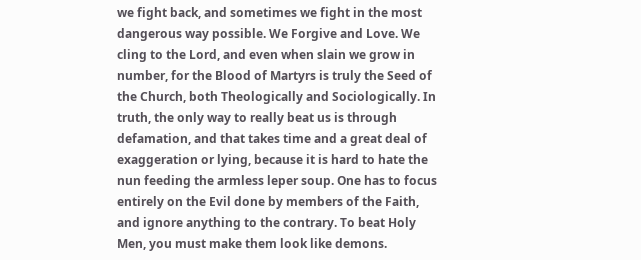we fight back, and sometimes we fight in the most dangerous way possible. We Forgive and Love. We cling to the Lord, and even when slain we grow in number, for the Blood of Martyrs is truly the Seed of the Church, both Theologically and Sociologically. In truth, the only way to really beat us is through defamation, and that takes time and a great deal of exaggeration or lying, because it is hard to hate the nun feeding the armless leper soup. One has to focus entirely on the Evil done by members of the Faith, and ignore anything to the contrary. To beat Holy Men, you must make them look like demons.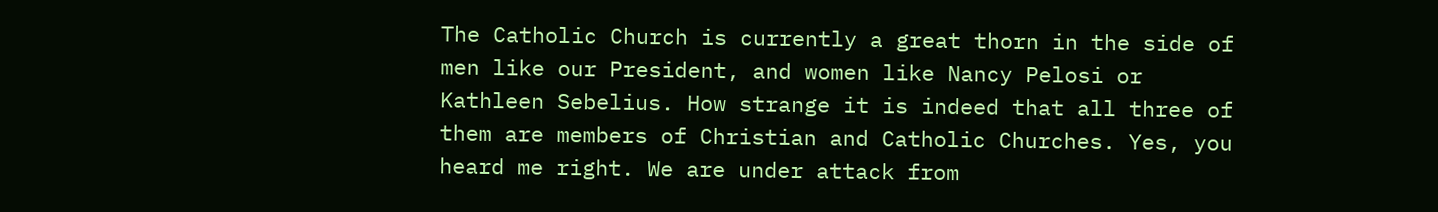The Catholic Church is currently a great thorn in the side of men like our President, and women like Nancy Pelosi or Kathleen Sebelius. How strange it is indeed that all three of them are members of Christian and Catholic Churches. Yes, you heard me right. We are under attack from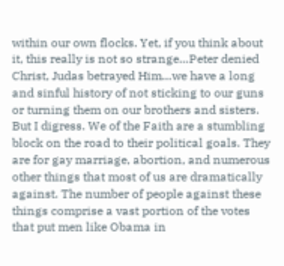within our own flocks. Yet, if you think about it, this really is not so strange…Peter denied Christ, Judas betrayed Him…we have a long and sinful history of not sticking to our guns or turning them on our brothers and sisters. But I digress. We of the Faith are a stumbling block on the road to their political goals. They are for gay marriage, abortion, and numerous other things that most of us are dramatically against. The number of people against these things comprise a vast portion of the votes that put men like Obama in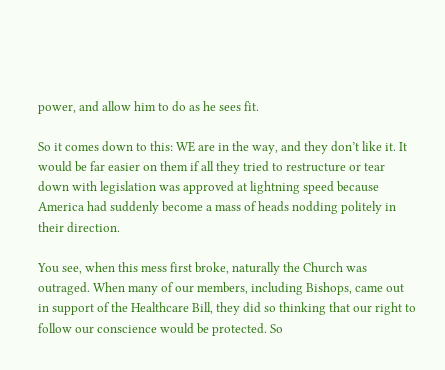power, and allow him to do as he sees fit.

So it comes down to this: WE are in the way, and they don’t like it. It would be far easier on them if all they tried to restructure or tear down with legislation was approved at lightning speed because America had suddenly become a mass of heads nodding politely in their direction.

You see, when this mess first broke, naturally the Church was outraged. When many of our members, including Bishops, came out in support of the Healthcare Bill, they did so thinking that our right to follow our conscience would be protected. So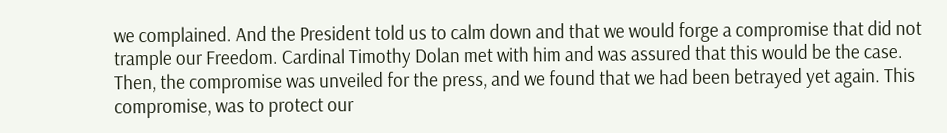we complained. And the President told us to calm down and that we would forge a compromise that did not trample our Freedom. Cardinal Timothy Dolan met with him and was assured that this would be the case. Then, the compromise was unveiled for the press, and we found that we had been betrayed yet again. This compromise, was to protect our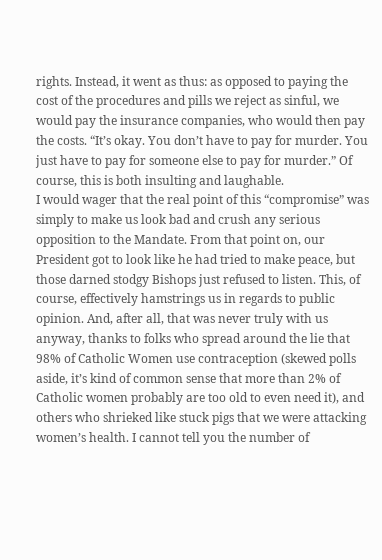rights. Instead, it went as thus: as opposed to paying the cost of the procedures and pills we reject as sinful, we would pay the insurance companies, who would then pay the costs. “It’s okay. You don’t have to pay for murder. You just have to pay for someone else to pay for murder.” Of course, this is both insulting and laughable.
I would wager that the real point of this “compromise” was simply to make us look bad and crush any serious opposition to the Mandate. From that point on, our President got to look like he had tried to make peace, but those darned stodgy Bishops just refused to listen. This, of course, effectively hamstrings us in regards to public opinion. And, after all, that was never truly with us anyway, thanks to folks who spread around the lie that 98% of Catholic Women use contraception (skewed polls aside, it’s kind of common sense that more than 2% of Catholic women probably are too old to even need it), and others who shrieked like stuck pigs that we were attacking women’s health. I cannot tell you the number of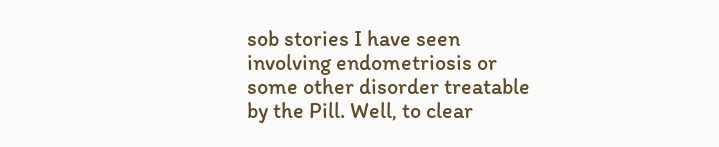sob stories I have seen involving endometriosis or some other disorder treatable by the Pill. Well, to clear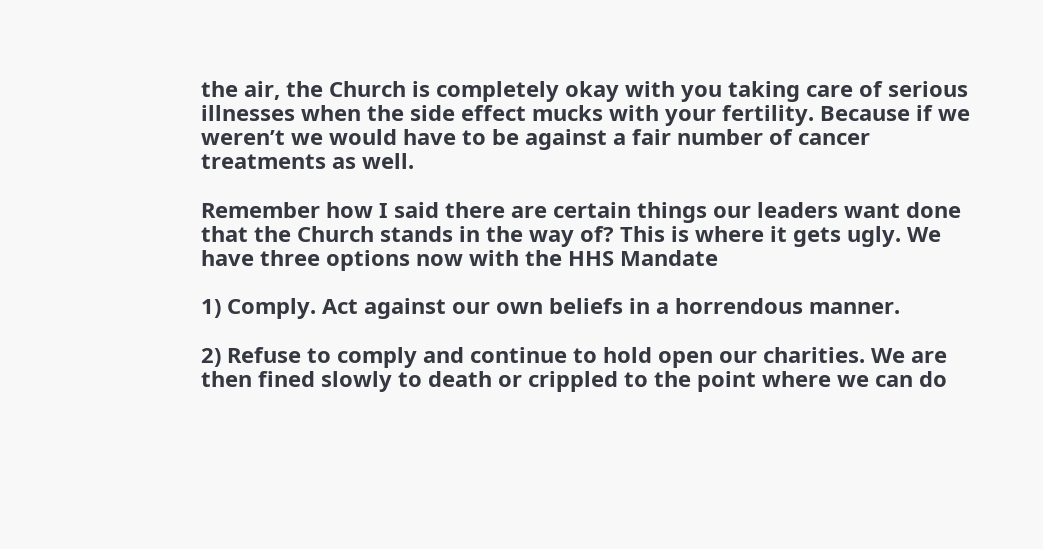the air, the Church is completely okay with you taking care of serious illnesses when the side effect mucks with your fertility. Because if we weren’t we would have to be against a fair number of cancer treatments as well.

Remember how I said there are certain things our leaders want done that the Church stands in the way of? This is where it gets ugly. We have three options now with the HHS Mandate

1) Comply. Act against our own beliefs in a horrendous manner.

2) Refuse to comply and continue to hold open our charities. We are then fined slowly to death or crippled to the point where we can do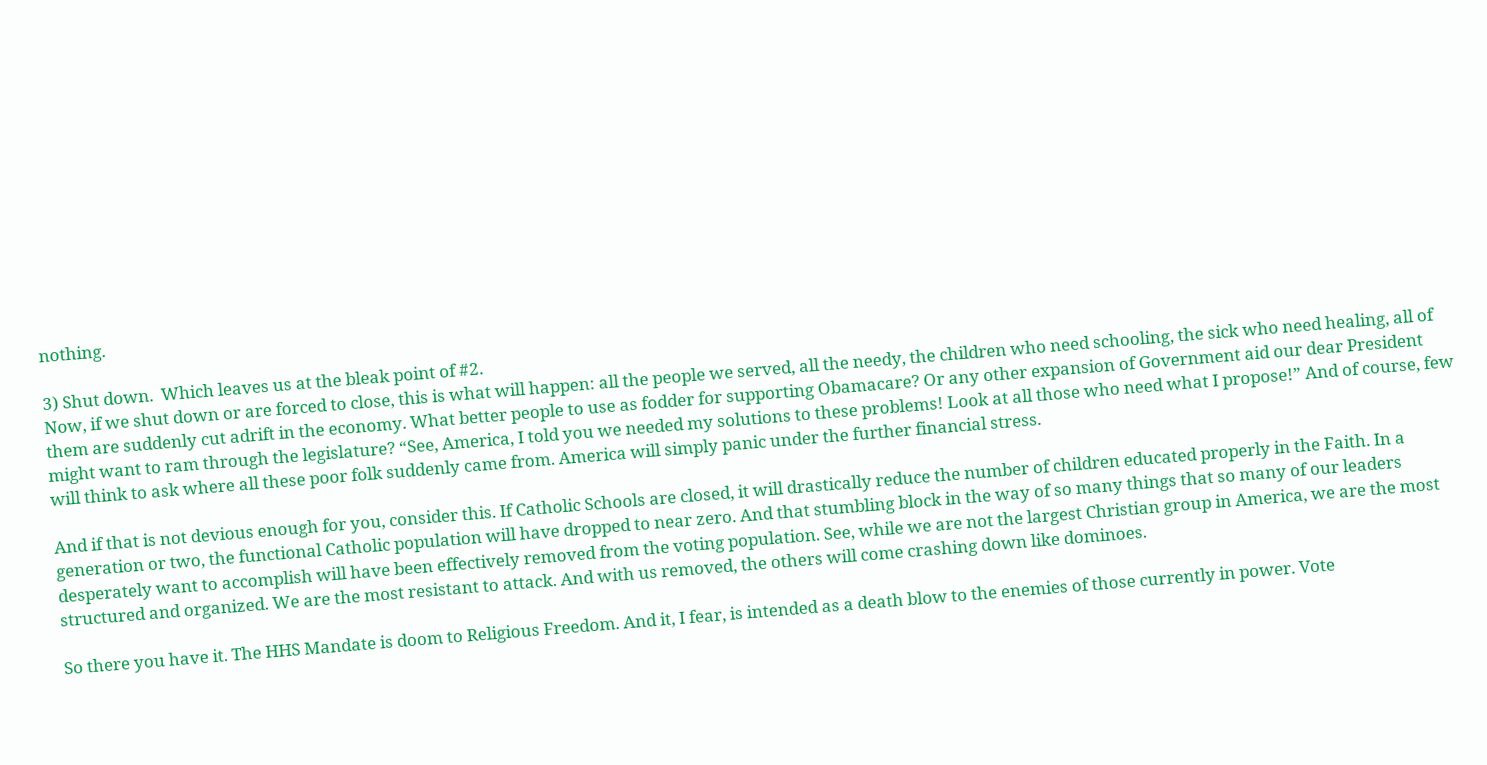nothing.

3) Shut down.  Which leaves us at the bleak point of #2.
Now, if we shut down or are forced to close, this is what will happen: all the people we served, all the needy, the children who need schooling, the sick who need healing, all of them are suddenly cut adrift in the economy. What better people to use as fodder for supporting Obamacare? Or any other expansion of Government aid our dear President might want to ram through the legislature? “See, America, I told you we needed my solutions to these problems! Look at all those who need what I propose!” And of course, few will think to ask where all these poor folk suddenly came from. America will simply panic under the further financial stress.

And if that is not devious enough for you, consider this. If Catholic Schools are closed, it will drastically reduce the number of children educated properly in the Faith. In a generation or two, the functional Catholic population will have dropped to near zero. And that stumbling block in the way of so many things that so many of our leaders desperately want to accomplish will have been effectively removed from the voting population. See, while we are not the largest Christian group in America, we are the most structured and organized. We are the most resistant to attack. And with us removed, the others will come crashing down like dominoes.

So there you have it. The HHS Mandate is doom to Religious Freedom. And it, I fear, is intended as a death blow to the enemies of those currently in power. Vote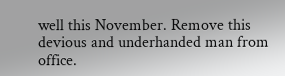well this November. Remove this devious and underhanded man from office.